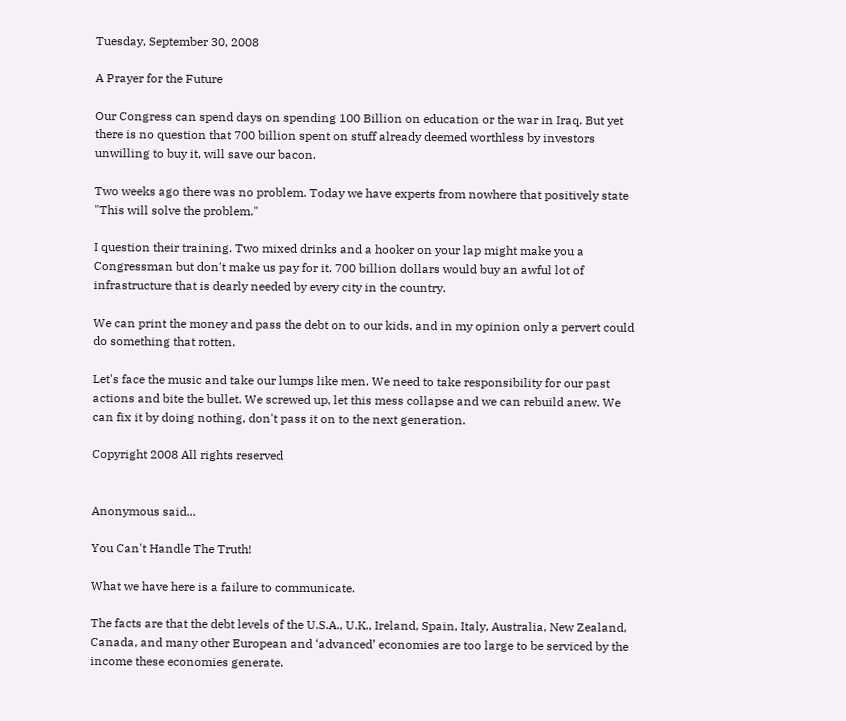Tuesday, September 30, 2008

A Prayer for the Future

Our Congress can spend days on spending 100 Billion on education or the war in Iraq. But yet there is no question that 700 billion spent on stuff already deemed worthless by investors unwilling to buy it, will save our bacon.

Two weeks ago there was no problem. Today we have experts from nowhere that positively state "This will solve the problem."

I question their training. Two mixed drinks and a hooker on your lap might make you a Congressman but don't make us pay for it. 700 billion dollars would buy an awful lot of infrastructure that is dearly needed by every city in the country.

We can print the money and pass the debt on to our kids, and in my opinion only a pervert could do something that rotten.

Let's face the music and take our lumps like men. We need to take responsibility for our past actions and bite the bullet. We screwed up, let this mess collapse and we can rebuild anew. We can fix it by doing nothing, don't pass it on to the next generation.

Copyright 2008 All rights reserved


Anonymous said...

You Can't Handle The Truth!

What we have here is a failure to communicate.

The facts are that the debt levels of the U.S.A., U.K., Ireland, Spain, Italy, Australia, New Zealand, Canada, and many other European and ‘advanced’ economies are too large to be serviced by the income these economies generate.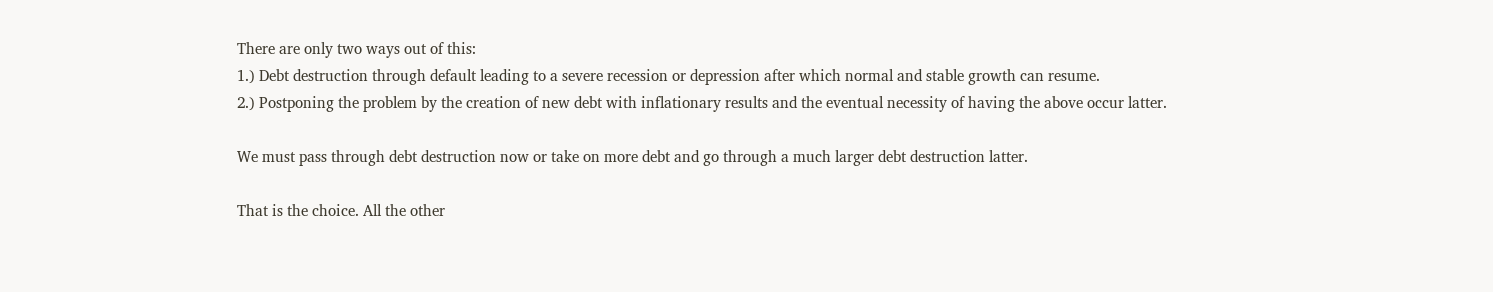There are only two ways out of this:
1.) Debt destruction through default leading to a severe recession or depression after which normal and stable growth can resume.
2.) Postponing the problem by the creation of new debt with inflationary results and the eventual necessity of having the above occur latter.

We must pass through debt destruction now or take on more debt and go through a much larger debt destruction latter.

That is the choice. All the other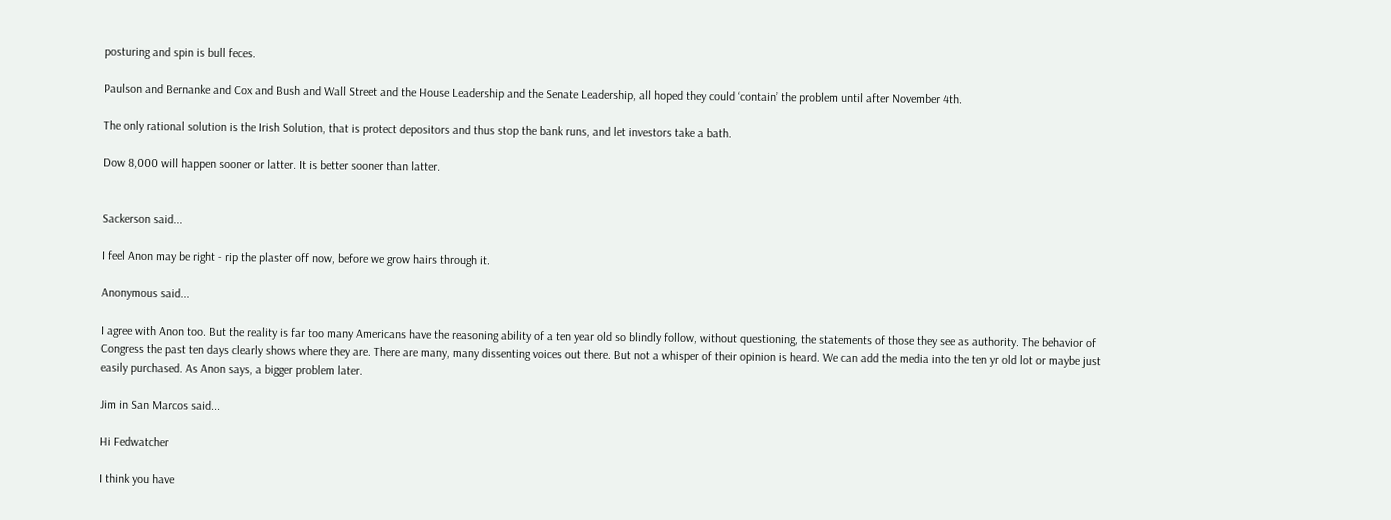posturing and spin is bull feces.

Paulson and Bernanke and Cox and Bush and Wall Street and the House Leadership and the Senate Leadership, all hoped they could ‘contain’ the problem until after November 4th.

The only rational solution is the Irish Solution, that is protect depositors and thus stop the bank runs, and let investors take a bath.

Dow 8,000 will happen sooner or latter. It is better sooner than latter.


Sackerson said...

I feel Anon may be right - rip the plaster off now, before we grow hairs through it.

Anonymous said...

I agree with Anon too. But the reality is far too many Americans have the reasoning ability of a ten year old so blindly follow, without questioning, the statements of those they see as authority. The behavior of Congress the past ten days clearly shows where they are. There are many, many dissenting voices out there. But not a whisper of their opinion is heard. We can add the media into the ten yr old lot or maybe just easily purchased. As Anon says, a bigger problem later.

Jim in San Marcos said...

Hi Fedwatcher

I think you have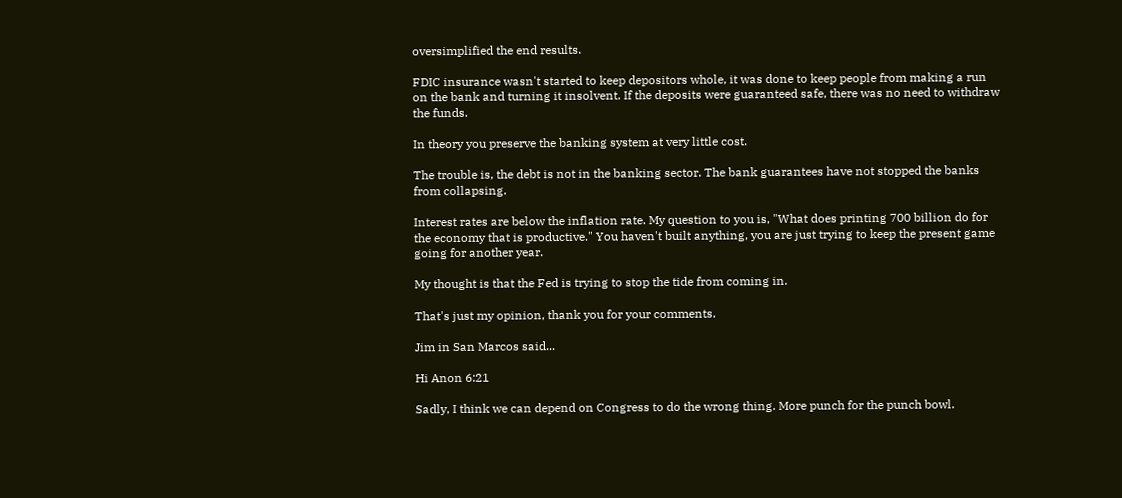oversimplified the end results.

FDIC insurance wasn't started to keep depositors whole, it was done to keep people from making a run on the bank and turning it insolvent. If the deposits were guaranteed safe, there was no need to withdraw the funds.

In theory you preserve the banking system at very little cost.

The trouble is, the debt is not in the banking sector. The bank guarantees have not stopped the banks from collapsing.

Interest rates are below the inflation rate. My question to you is, "What does printing 700 billion do for the economy that is productive." You haven't built anything, you are just trying to keep the present game going for another year.

My thought is that the Fed is trying to stop the tide from coming in.

That's just my opinion, thank you for your comments.

Jim in San Marcos said...

Hi Anon 6:21

Sadly, I think we can depend on Congress to do the wrong thing. More punch for the punch bowl.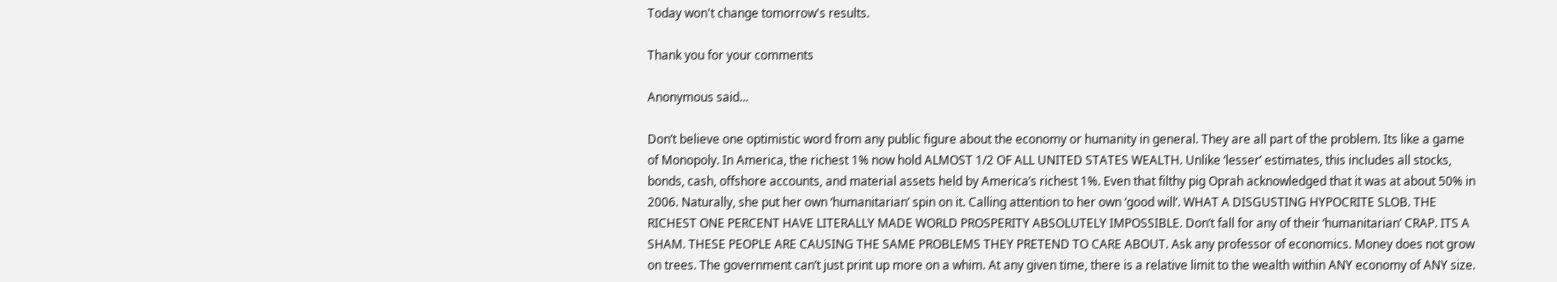Today won't change tomorrow's results.

Thank you for your comments

Anonymous said...

Don’t believe one optimistic word from any public figure about the economy or humanity in general. They are all part of the problem. Its like a game of Monopoly. In America, the richest 1% now hold ALMOST 1/2 OF ALL UNITED STATES WEALTH. Unlike ‘lesser’ estimates, this includes all stocks, bonds, cash, offshore accounts, and material assets held by America’s richest 1%. Even that filthy pig Oprah acknowledged that it was at about 50% in 2006. Naturally, she put her own ‘humanitarian’ spin on it. Calling attention to her own ‘good will’. WHAT A DISGUSTING HYPOCRITE SLOB. THE RICHEST ONE PERCENT HAVE LITERALLY MADE WORLD PROSPERITY ABSOLUTELY IMPOSSIBLE. Don’t fall for any of their ‘humanitarian’ CRAP. ITS A SHAM. THESE PEOPLE ARE CAUSING THE SAME PROBLEMS THEY PRETEND TO CARE ABOUT. Ask any professor of economics. Money does not grow on trees. The government can’t just print up more on a whim. At any given time, there is a relative limit to the wealth within ANY economy of ANY size.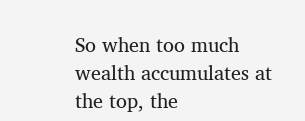So when too much wealth accumulates at the top, the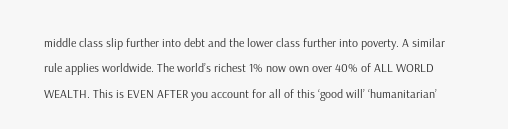middle class slip further into debt and the lower class further into poverty. A similar rule applies worldwide. The world’s richest 1% now own over 40% of ALL WORLD WEALTH. This is EVEN AFTER you account for all of this ‘good will’ ‘humanitarian’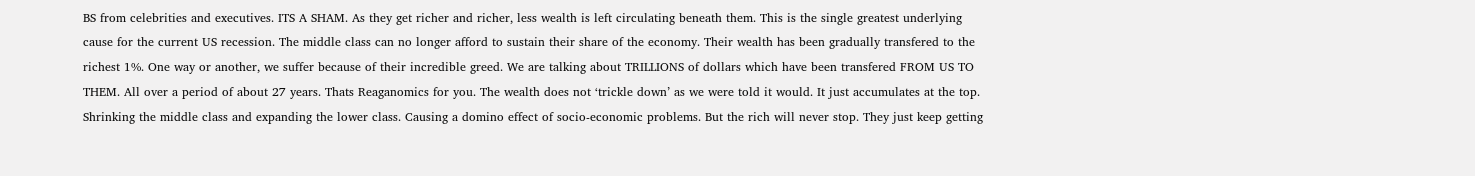BS from celebrities and executives. ITS A SHAM. As they get richer and richer, less wealth is left circulating beneath them. This is the single greatest underlying cause for the current US recession. The middle class can no longer afford to sustain their share of the economy. Their wealth has been gradually transfered to the richest 1%. One way or another, we suffer because of their incredible greed. We are talking about TRILLIONS of dollars which have been transfered FROM US TO THEM. All over a period of about 27 years. Thats Reaganomics for you. The wealth does not ‘trickle down’ as we were told it would. It just accumulates at the top. Shrinking the middle class and expanding the lower class. Causing a domino effect of socio-economic problems. But the rich will never stop. They just keep getting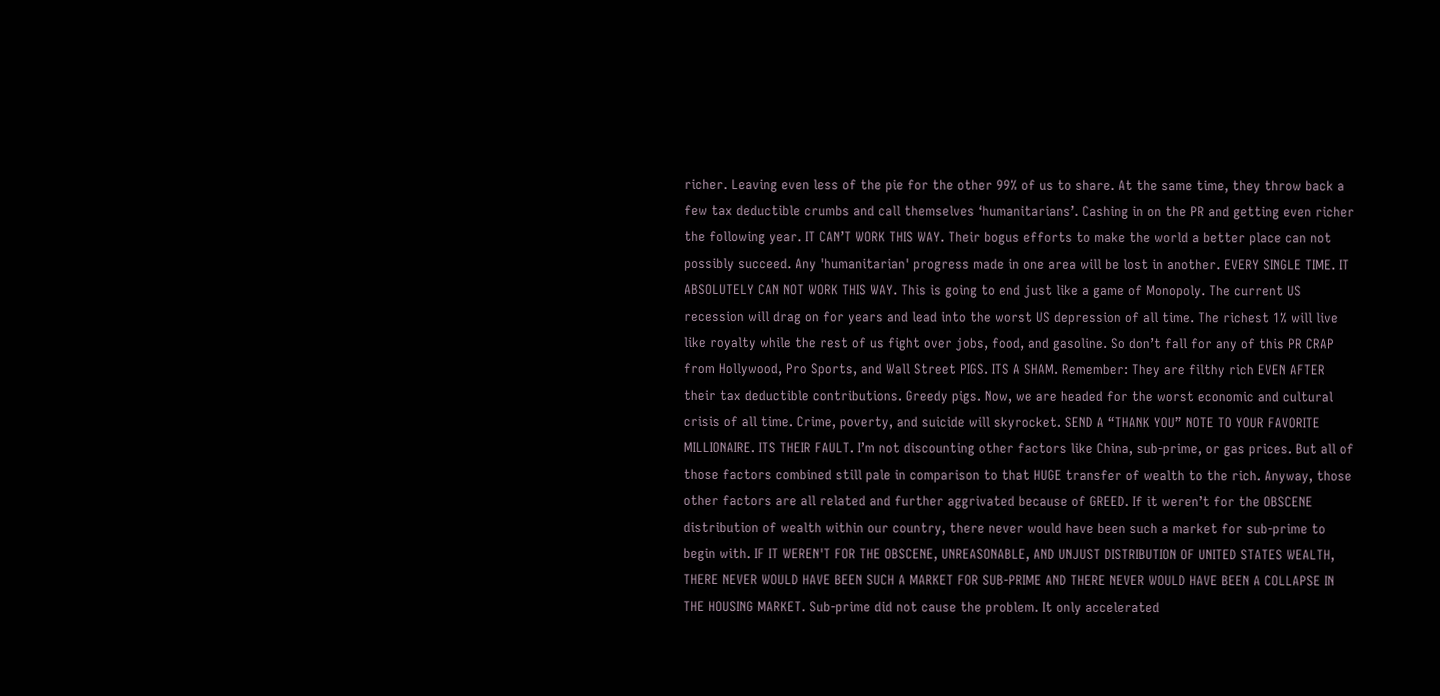richer. Leaving even less of the pie for the other 99% of us to share. At the same time, they throw back a few tax deductible crumbs and call themselves ‘humanitarians’. Cashing in on the PR and getting even richer the following year. IT CAN’T WORK THIS WAY. Their bogus efforts to make the world a better place can not possibly succeed. Any 'humanitarian' progress made in one area will be lost in another. EVERY SINGLE TIME. IT ABSOLUTELY CAN NOT WORK THIS WAY. This is going to end just like a game of Monopoly. The current US recession will drag on for years and lead into the worst US depression of all time. The richest 1% will live like royalty while the rest of us fight over jobs, food, and gasoline. So don’t fall for any of this PR CRAP from Hollywood, Pro Sports, and Wall Street PIGS. ITS A SHAM. Remember: They are filthy rich EVEN AFTER their tax deductible contributions. Greedy pigs. Now, we are headed for the worst economic and cultural crisis of all time. Crime, poverty, and suicide will skyrocket. SEND A “THANK YOU” NOTE TO YOUR FAVORITE MILLIONAIRE. ITS THEIR FAULT. I’m not discounting other factors like China, sub-prime, or gas prices. But all of those factors combined still pale in comparison to that HUGE transfer of wealth to the rich. Anyway, those other factors are all related and further aggrivated because of GREED. If it weren’t for the OBSCENE distribution of wealth within our country, there never would have been such a market for sub-prime to begin with. IF IT WEREN'T FOR THE OBSCENE, UNREASONABLE, AND UNJUST DISTRIBUTION OF UNITED STATES WEALTH, THERE NEVER WOULD HAVE BEEN SUCH A MARKET FOR SUB-PRIME AND THERE NEVER WOULD HAVE BEEN A COLLAPSE IN THE HOUSING MARKET. Sub-prime did not cause the problem. It only accelerated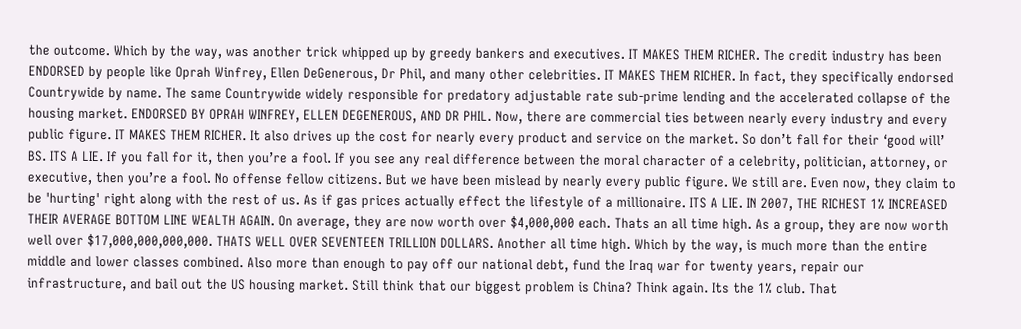the outcome. Which by the way, was another trick whipped up by greedy bankers and executives. IT MAKES THEM RICHER. The credit industry has been ENDORSED by people like Oprah Winfrey, Ellen DeGenerous, Dr Phil, and many other celebrities. IT MAKES THEM RICHER. In fact, they specifically endorsed Countrywide by name. The same Countrywide widely responsible for predatory adjustable rate sub-prime lending and the accelerated collapse of the housing market. ENDORSED BY OPRAH WINFREY, ELLEN DEGENEROUS, AND DR PHIL. Now, there are commercial ties between nearly every industry and every public figure. IT MAKES THEM RICHER. It also drives up the cost for nearly every product and service on the market. So don’t fall for their ‘good will’ BS. ITS A LIE. If you fall for it, then you’re a fool. If you see any real difference between the moral character of a celebrity, politician, attorney, or executive, then you’re a fool. No offense fellow citizens. But we have been mislead by nearly every public figure. We still are. Even now, they claim to be 'hurting' right along with the rest of us. As if gas prices actually effect the lifestyle of a millionaire. ITS A LIE. IN 2007, THE RICHEST 1% INCREASED THEIR AVERAGE BOTTOM LINE WEALTH AGAIN. On average, they are now worth over $4,000,000 each. Thats an all time high. As a group, they are now worth well over $17,000,000,000,000. THATS WELL OVER SEVENTEEN TRILLION DOLLARS. Another all time high. Which by the way, is much more than the entire middle and lower classes combined. Also more than enough to pay off our national debt, fund the Iraq war for twenty years, repair our infrastructure, and bail out the US housing market. Still think that our biggest problem is China? Think again. Its the 1% club. That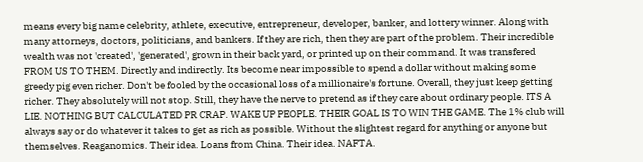means every big name celebrity, athlete, executive, entrepreneur, developer, banker, and lottery winner. Along with many attorneys, doctors, politicians, and bankers. If they are rich, then they are part of the problem. Their incredible wealth was not 'created', 'generated', grown in their back yard, or printed up on their command. It was transfered FROM US TO THEM. Directly and indirectly. Its become near impossible to spend a dollar without making some greedy pig even richer. Don't be fooled by the occasional loss of a millionaire's fortune. Overall, they just keep getting richer. They absolutely will not stop. Still, they have the nerve to pretend as if they care about ordinary people. ITS A LIE. NOTHING BUT CALCULATED PR CRAP. WAKE UP PEOPLE. THEIR GOAL IS TO WIN THE GAME. The 1% club will always say or do whatever it takes to get as rich as possible. Without the slightest regard for anything or anyone but themselves. Reaganomics. Their idea. Loans from China. Their idea. NAFTA.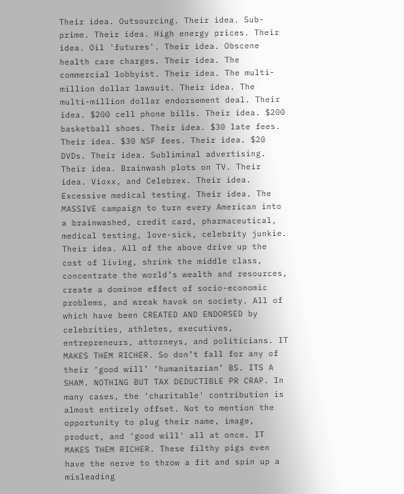Their idea. Outsourcing. Their idea. Sub-prime. Their idea. High energy prices. Their idea. Oil 'futures'. Their idea. Obscene health care charges. Their idea. The commercial lobbyist. Their idea. The multi-million dollar lawsuit. Their idea. The multi-million dollar endorsement deal. Their idea. $200 cell phone bills. Their idea. $200 basketball shoes. Their idea. $30 late fees. Their idea. $30 NSF fees. Their idea. $20 DVDs. Their idea. Subliminal advertising. Their idea. Brainwash plots on TV. Their idea. Vioxx, and Celebrex. Their idea. Excessive medical testing. Their idea. The MASSIVE campaign to turn every American into a brainwashed, credit card, pharmaceutical, medical testing, love-sick, celebrity junkie. Their idea. All of the above drive up the cost of living, shrink the middle class, concentrate the world’s wealth and resources, create a dominoe effect of socio-economic problems, and wreak havok on society. All of which have been CREATED AND ENDORSED by celebrities, athletes, executives, entrepreneurs, attorneys, and politicians. IT MAKES THEM RICHER. So don’t fall for any of their ‘good will’ ‘humanitarian’ BS. ITS A SHAM. NOTHING BUT TAX DEDUCTIBLE PR CRAP. In many cases, the 'charitable' contribution is almost entirely offset. Not to mention the opportunity to plug their name, image, product, and 'good will' all at once. IT MAKES THEM RICHER. These filthy pigs even have the nerve to throw a fit and spin up a misleading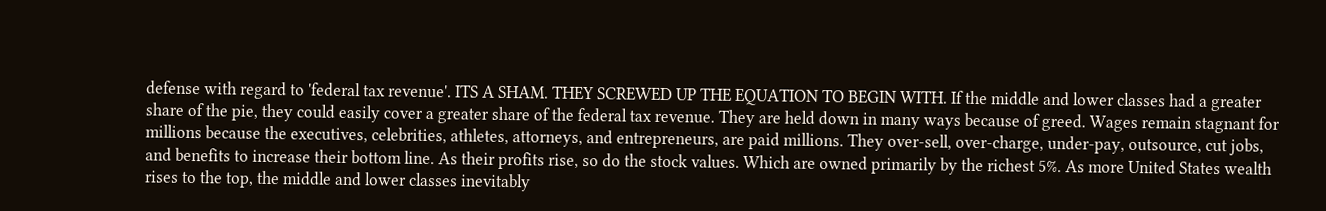defense with regard to 'federal tax revenue'. ITS A SHAM. THEY SCREWED UP THE EQUATION TO BEGIN WITH. If the middle and lower classes had a greater share of the pie, they could easily cover a greater share of the federal tax revenue. They are held down in many ways because of greed. Wages remain stagnant for millions because the executives, celebrities, athletes, attorneys, and entrepreneurs, are paid millions. They over-sell, over-charge, under-pay, outsource, cut jobs, and benefits to increase their bottom line. As their profits rise, so do the stock values. Which are owned primarily by the richest 5%. As more United States wealth rises to the top, the middle and lower classes inevitably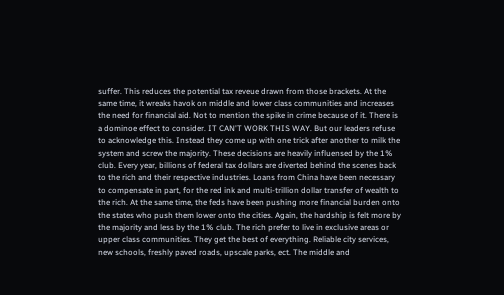suffer. This reduces the potential tax reveue drawn from those brackets. At the same time, it wreaks havok on middle and lower class communities and increases the need for financial aid. Not to mention the spike in crime because of it. There is a dominoe effect to consider. IT CAN'T WORK THIS WAY. But our leaders refuse to acknowledge this. Instead they come up with one trick after another to milk the system and screw the majority. These decisions are heavily influensed by the 1% club. Every year, billions of federal tax dollars are diverted behind the scenes back to the rich and their respective industries. Loans from China have been necessary to compensate in part, for the red ink and multi-trillion dollar transfer of wealth to the rich. At the same time, the feds have been pushing more financial burden onto the states who push them lower onto the cities. Again, the hardship is felt more by the majority and less by the 1% club. The rich prefer to live in exclusive areas or upper class communities. They get the best of everything. Reliable city services, new schools, freshly paved roads, upscale parks, ect. The middle and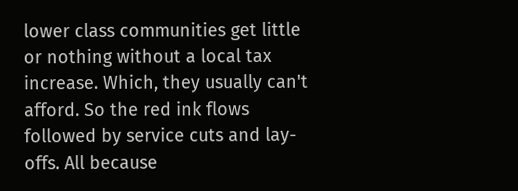lower class communities get little or nothing without a local tax increase. Which, they usually can't afford. So the red ink flows followed by service cuts and lay-offs. All because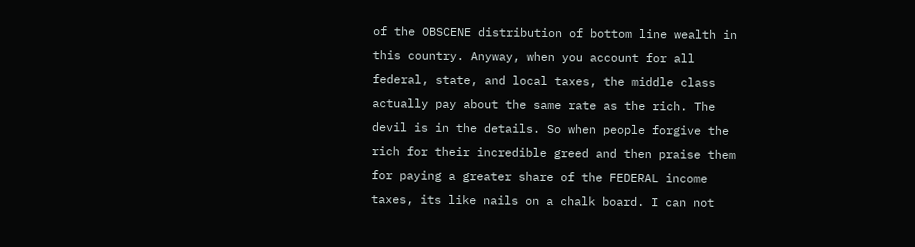of the OBSCENE distribution of bottom line wealth in this country. Anyway, when you account for all federal, state, and local taxes, the middle class actually pay about the same rate as the rich. The devil is in the details. So when people forgive the rich for their incredible greed and then praise them for paying a greater share of the FEDERAL income taxes, its like nails on a chalk board. I can not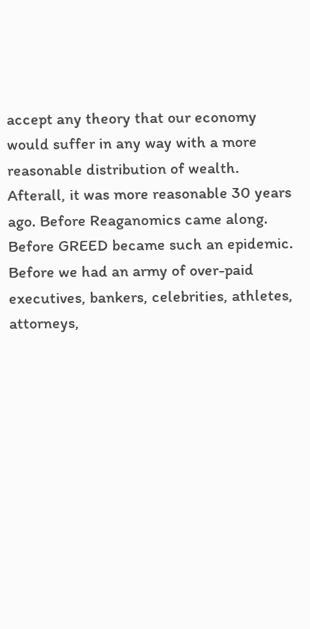accept any theory that our economy would suffer in any way with a more reasonable distribution of wealth. Afterall, it was more reasonable 30 years ago. Before Reaganomics came along. Before GREED became such an epidemic. Before we had an army of over-paid executives, bankers, celebrities, athletes, attorneys,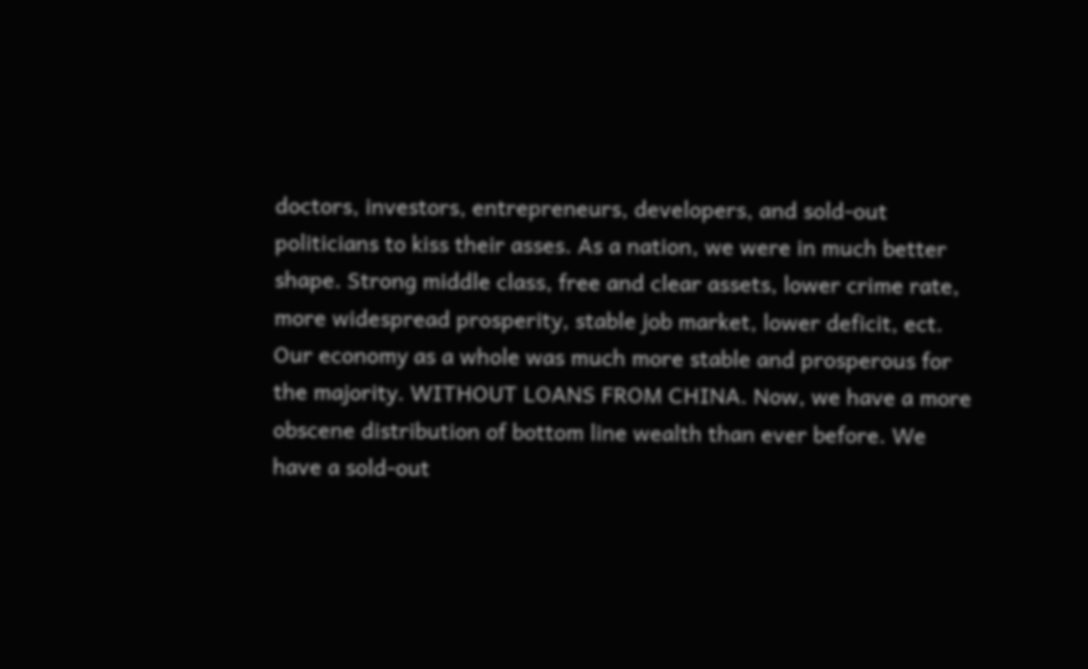doctors, investors, entrepreneurs, developers, and sold-out politicians to kiss their asses. As a nation, we were in much better shape. Strong middle class, free and clear assets, lower crime rate, more widespread prosperity, stable job market, lower deficit, ect. Our economy as a whole was much more stable and prosperous for the majority. WITHOUT LOANS FROM CHINA. Now, we have a more obscene distribution of bottom line wealth than ever before. We have a sold-out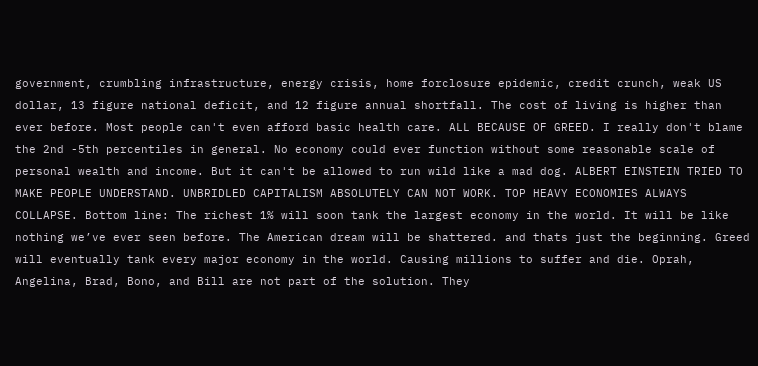government, crumbling infrastructure, energy crisis, home forclosure epidemic, credit crunch, weak US dollar, 13 figure national deficit, and 12 figure annual shortfall. The cost of living is higher than ever before. Most people can't even afford basic health care. ALL BECAUSE OF GREED. I really don't blame the 2nd -5th percentiles in general. No economy could ever function without some reasonable scale of personal wealth and income. But it can't be allowed to run wild like a mad dog. ALBERT EINSTEIN TRIED TO MAKE PEOPLE UNDERSTAND. UNBRIDLED CAPITALISM ABSOLUTELY CAN NOT WORK. TOP HEAVY ECONOMIES ALWAYS COLLAPSE. Bottom line: The richest 1% will soon tank the largest economy in the world. It will be like nothing we’ve ever seen before. The American dream will be shattered. and thats just the beginning. Greed will eventually tank every major economy in the world. Causing millions to suffer and die. Oprah, Angelina, Brad, Bono, and Bill are not part of the solution. They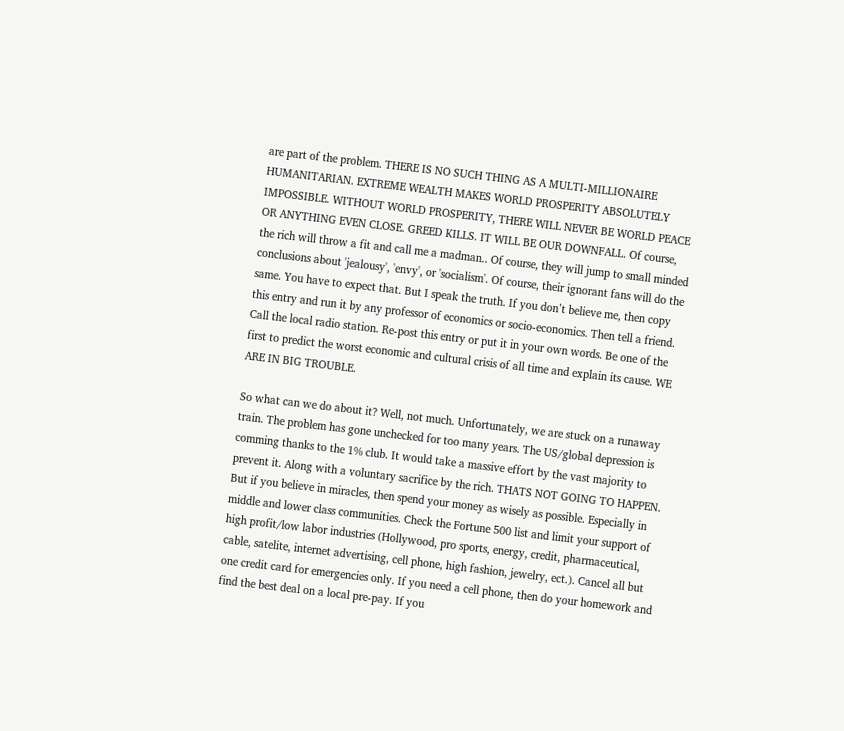are part of the problem. THERE IS NO SUCH THING AS A MULTI-MILLIONAIRE HUMANITARIAN. EXTREME WEALTH MAKES WORLD PROSPERITY ABSOLUTELY IMPOSSIBLE. WITHOUT WORLD PROSPERITY, THERE WILL NEVER BE WORLD PEACE OR ANYTHING EVEN CLOSE. GREED KILLS. IT WILL BE OUR DOWNFALL. Of course, the rich will throw a fit and call me a madman.. Of course, they will jump to small minded conclusions about 'jealousy', 'envy', or 'socialism'. Of course, their ignorant fans will do the same. You have to expect that. But I speak the truth. If you don’t believe me, then copy this entry and run it by any professor of economics or socio-economics. Then tell a friend. Call the local radio station. Re-post this entry or put it in your own words. Be one of the first to predict the worst economic and cultural crisis of all time and explain its cause. WE ARE IN BIG TROUBLE.

So what can we do about it? Well, not much. Unfortunately, we are stuck on a runaway train. The problem has gone unchecked for too many years. The US/global depression is comming thanks to the 1% club. It would take a massive effort by the vast majority to prevent it. Along with a voluntary sacrifice by the rich. THATS NOT GOING TO HAPPEN. But if you believe in miracles, then spend your money as wisely as possible. Especially in middle and lower class communities. Check the Fortune 500 list and limit your support of high profit/low labor industries (Hollywood, pro sports, energy, credit, pharmaceutical, cable, satelite, internet advertising, cell phone, high fashion, jewelry, ect.). Cancel all but one credit card for emergencies only. If you need a cell phone, then do your homework and find the best deal on a local pre-pay. If you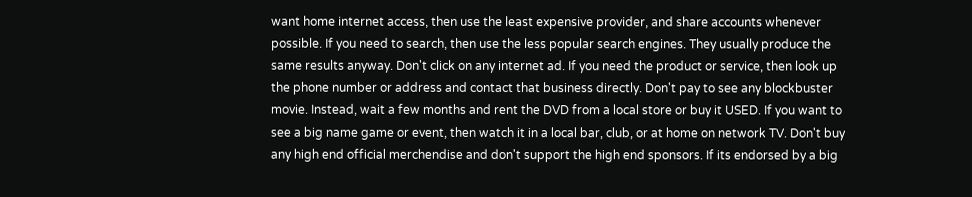want home internet access, then use the least expensive provider, and share accounts whenever possible. If you need to search, then use the less popular search engines. They usually produce the same results anyway. Don't click on any internet ad. If you need the product or service, then look up the phone number or address and contact that business directly. Don't pay to see any blockbuster movie. Instead, wait a few months and rent the DVD from a local store or buy it USED. If you want to see a big name game or event, then watch it in a local bar, club, or at home on network TV. Don't buy any high end official merchendise and don't support the high end sponsors. If its endorsed by a big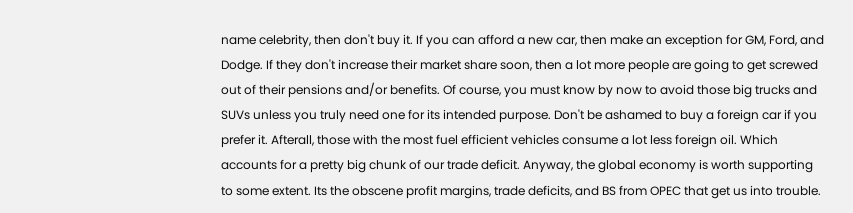name celebrity, then don't buy it. If you can afford a new car, then make an exception for GM, Ford, and Dodge. If they don't increase their market share soon, then a lot more people are going to get screwed out of their pensions and/or benefits. Of course, you must know by now to avoid those big trucks and SUVs unless you truly need one for its intended purpose. Don't be ashamed to buy a foreign car if you prefer it. Afterall, those with the most fuel efficient vehicles consume a lot less foreign oil. Which accounts for a pretty big chunk of our trade deficit. Anyway, the global economy is worth supporting to some extent. Its the obscene profit margins, trade deficits, and BS from OPEC that get us into trouble.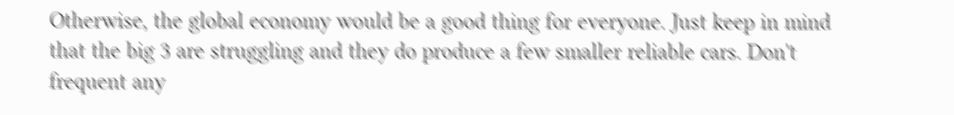Otherwise, the global economy would be a good thing for everyone. Just keep in mind that the big 3 are struggling and they do produce a few smaller reliable cars. Don't frequent any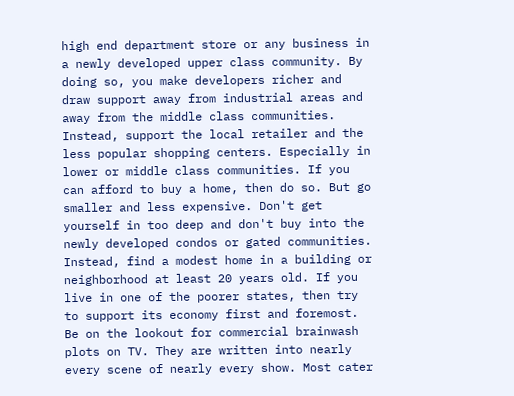high end department store or any business in a newly developed upper class community. By doing so, you make developers richer and draw support away from industrial areas and away from the middle class communities. Instead, support the local retailer and the less popular shopping centers. Especially in lower or middle class communities. If you can afford to buy a home, then do so. But go smaller and less expensive. Don't get yourself in too deep and don't buy into the newly developed condos or gated communities. Instead, find a modest home in a building or neighborhood at least 20 years old. If you live in one of the poorer states, then try to support its economy first and foremost. Be on the lookout for commercial brainwash plots on TV. They are written into nearly every scene of nearly every show. Most cater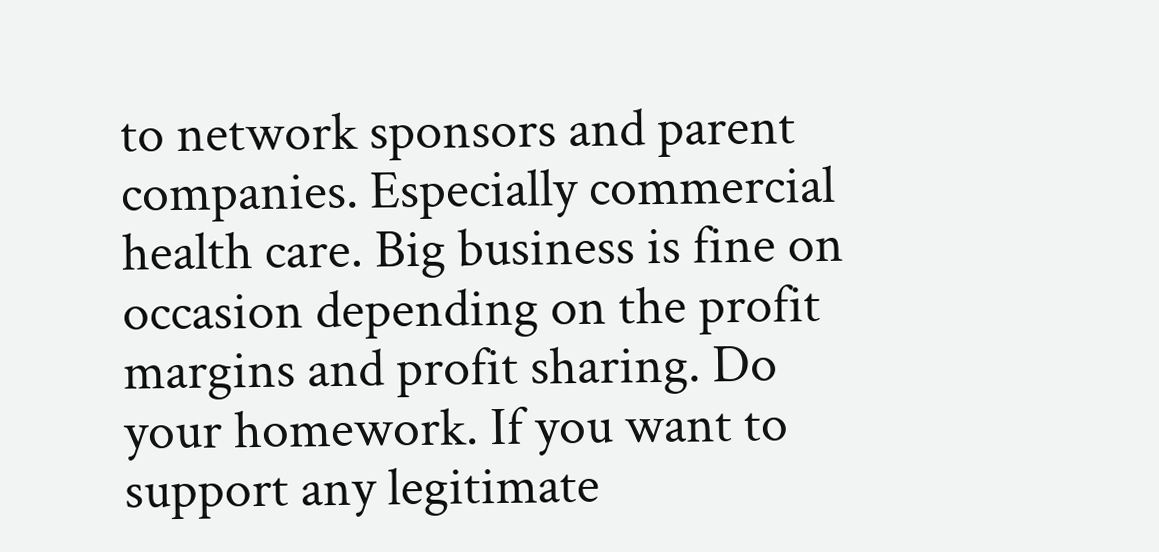to network sponsors and parent companies. Especially commercial health care. Big business is fine on occasion depending on the profit margins and profit sharing. Do your homework. If you want to support any legitimate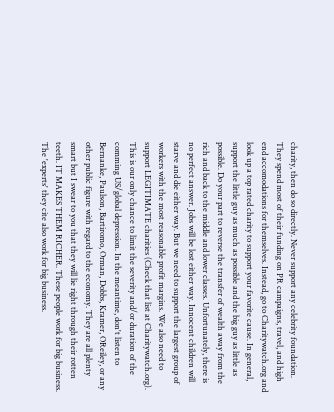charity, then do so directly. Never support any celebrity foundation. They spend most of their funding on PR campaigns, travel, and high end accomodations for themselves. Instead, go to Charitywatch.org and look up a top rated charity to support your favorite cause. In general, support the little guy as much as possible and the big guy as little as possible. Do your part to reverse the transfer of wealth away from the rich and back to the middle and lower classes. Unfortunately, there is no perfect answer. Jobs will be lost either way. Innocent children will starve and die either way. But we need to support the largest group of workers with the most reasonable profit margins. We also need to support LEGITIMATE charities (Check that list at Charitywatch.org). This is our only chance to limit the severity and/or duration of the comming US/global depression. In the meantime, don't listen to Bernanke, Paulson, Bartiromo, Orman, Dobbs, Kramer, OReiley, or any other public figure with regard to the economy. They are all plenty smart but I swear to you that they will lie right through their rotten teeth. IT MAKES THEM RICHER. These people work for big business. The 'experts' they cite also work for big business.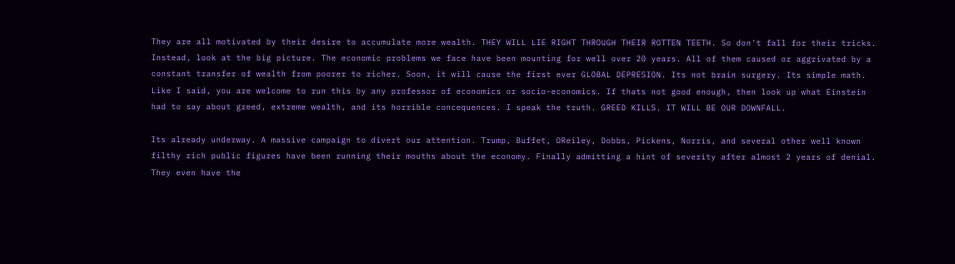They are all motivated by their desire to accumulate more wealth. THEY WILL LIE RIGHT THROUGH THEIR ROTTEN TEETH. So don't fall for their tricks. Instead, look at the big picture. The economic problems we face have been mounting for well over 20 years. All of them caused or aggrivated by a constant transfer of wealth from poorer to richer. Soon, it will cause the first ever GLOBAL DEPRESION. Its not brain surgery. Its simple math. Like I said, you are welcome to run this by any professor of economics or socio-economics. If thats not good enough, then look up what Einstein had to say about greed, extreme wealth, and its horrible concequences. I speak the truth. GREED KILLS. IT WILL BE OUR DOWNFALL.

Its already underway. A massive campaign to divert our attention. Trump, Buffet, OReiley, Dobbs, Pickens, Norris, and several other well known filthy rich public figures have been running their mouths about the economy. Finally admitting a hint of severity after almost 2 years of denial. They even have the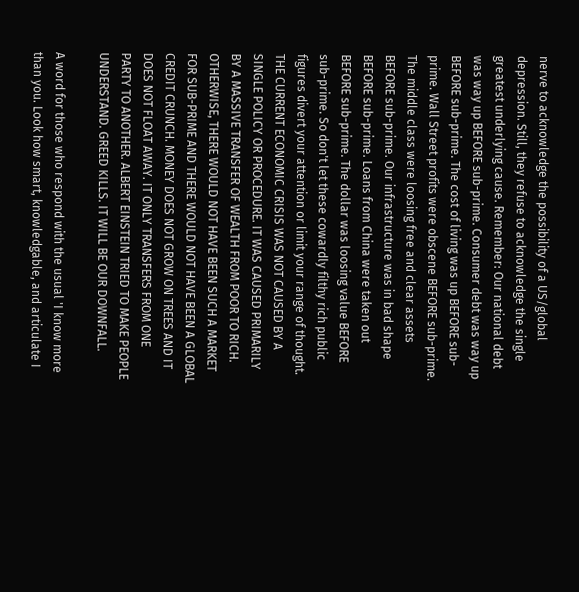nerve to acknowledge the possibility of a US/global depression. Still, they refuse to acknowledge the single greatest underlying cause. Remember: Our national debt was way up BEFORE sub-prime. Consumer debt was way up BEFORE sub-prime. The cost of living was up BEFORE sub-prime. Wall Street profits were obscene BEFORE sub-prime. The middle class were loosing free and clear assets BEFORE sub-prime. Our infrastructure was in bad shape BEFORE sub-prime. Loans from China were taken out BEFORE sub-prime. The dollar was loosing value BEFORE sub-prime. So don't let these cowardly filthy rich public figures divert your attention or limit your range of thought. THE CURRENT ECONOMIC CRISIS WAS NOT CAUSED BY A SINGLE POLICY OR PROCEDURE. IT WAS CAUSED PRIMARILY BY A MASSIVE TRANSFER OF WEALTH FROM POOR TO RICH. OTHERWISE, THERE WOULD NOT HAVE BEEN SUCH A MARKET FOR SUB-PRIME AND THERE WOULD NOT HAVE BEEN A GLOBAL CREDIT CRUNCH. MONEY DOES NOT GROW ON TREES AND IT DOES NOT FLOAT AWAY. IT ONLY TRANSFERS FROM ONE PARTY TO ANOTHER. ALBERT EINSTEIN TRIED TO MAKE PEOPLE UNDERSTAND. GREED KILLS. IT WILL BE OUR DOWNFALL.

A word for those who respond with the usual 'I know more than you. Look how smart, knowledgable, and articulate I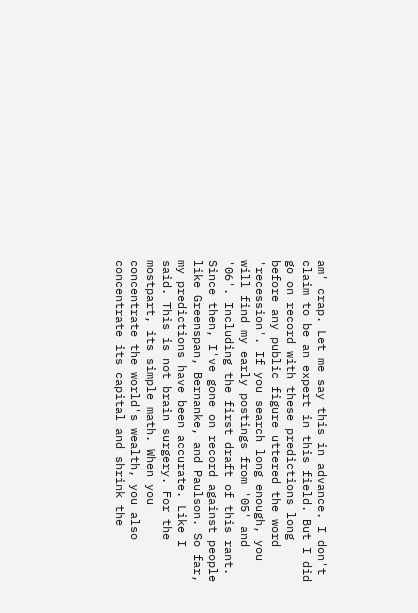am' crap. Let me say this in advance. I don't claim to be an expert in this field. But I did go on record with these predictions long before any public figure uttered the word 'recession'. If you search long enough, you will find my early postings from '05' and '06'. Including the first draft of this rant. Since then, I've gone on record against people like Greenspan, Bernanke, and Paulson. So far, my predictions have been accurate. Like I said. This is not brain surgery. For the mostpart, its simple math. When you concentrate the world's wealth, you also concentrate its capital and shrink the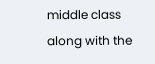middle class along with the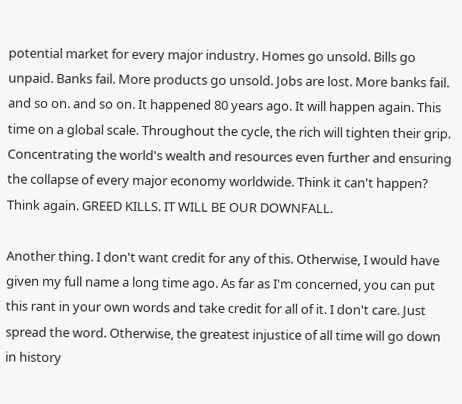potential market for every major industry. Homes go unsold. Bills go unpaid. Banks fail. More products go unsold. Jobs are lost. More banks fail. and so on. and so on. It happened 80 years ago. It will happen again. This time on a global scale. Throughout the cycle, the rich will tighten their grip. Concentrating the world's wealth and resources even further and ensuring the collapse of every major economy worldwide. Think it can't happen? Think again. GREED KILLS. IT WILL BE OUR DOWNFALL.

Another thing. I don't want credit for any of this. Otherwise, I would have given my full name a long time ago. As far as I'm concerned, you can put this rant in your own words and take credit for all of it. I don't care. Just spread the word. Otherwise, the greatest injustice of all time will go down in history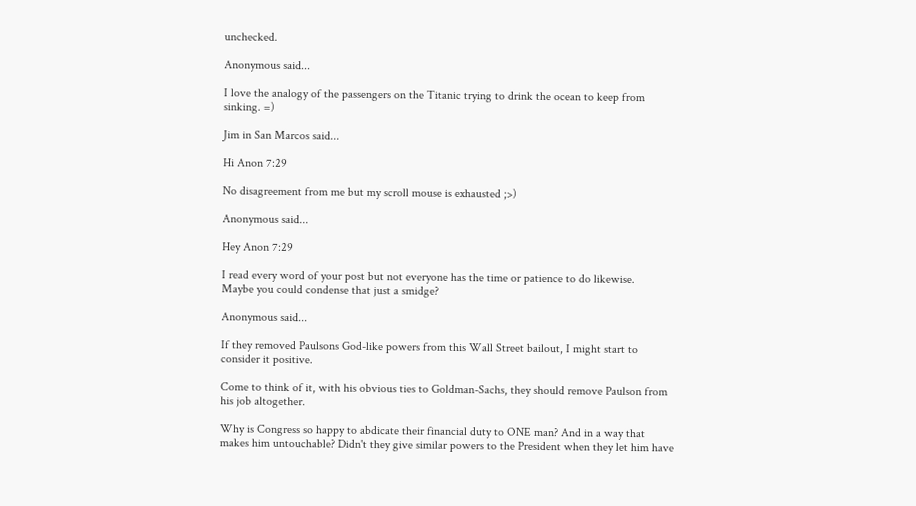unchecked.

Anonymous said...

I love the analogy of the passengers on the Titanic trying to drink the ocean to keep from sinking. =)

Jim in San Marcos said...

Hi Anon 7:29

No disagreement from me but my scroll mouse is exhausted ;>)

Anonymous said...

Hey Anon 7:29

I read every word of your post but not everyone has the time or patience to do likewise.
Maybe you could condense that just a smidge?

Anonymous said...

If they removed Paulsons God-like powers from this Wall Street bailout, I might start to consider it positive.

Come to think of it, with his obvious ties to Goldman-Sachs, they should remove Paulson from his job altogether.

Why is Congress so happy to abdicate their financial duty to ONE man? And in a way that makes him untouchable? Didn't they give similar powers to the President when they let him have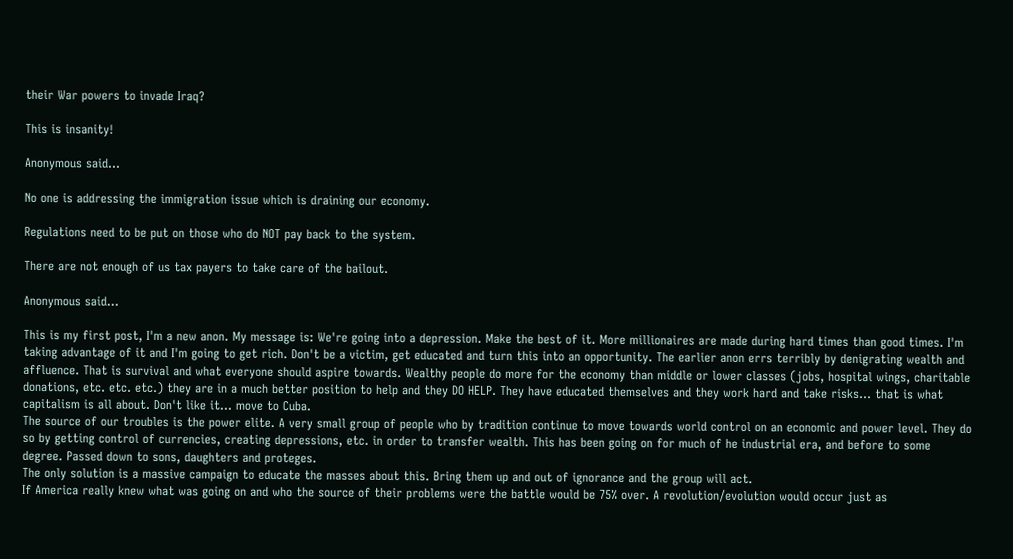their War powers to invade Iraq?

This is insanity!

Anonymous said...

No one is addressing the immigration issue which is draining our economy.

Regulations need to be put on those who do NOT pay back to the system.

There are not enough of us tax payers to take care of the bailout.

Anonymous said...

This is my first post, I'm a new anon. My message is: We're going into a depression. Make the best of it. More millionaires are made during hard times than good times. I'm taking advantage of it and I'm going to get rich. Don't be a victim, get educated and turn this into an opportunity. The earlier anon errs terribly by denigrating wealth and affluence. That is survival and what everyone should aspire towards. Wealthy people do more for the economy than middle or lower classes (jobs, hospital wings, charitable donations, etc. etc. etc.) they are in a much better position to help and they DO HELP. They have educated themselves and they work hard and take risks... that is what capitalism is all about. Don't like it... move to Cuba.
The source of our troubles is the power elite. A very small group of people who by tradition continue to move towards world control on an economic and power level. They do so by getting control of currencies, creating depressions, etc. in order to transfer wealth. This has been going on for much of he industrial era, and before to some degree. Passed down to sons, daughters and proteges.
The only solution is a massive campaign to educate the masses about this. Bring them up and out of ignorance and the group will act.
If America really knew what was going on and who the source of their problems were the battle would be 75% over. A revolution/evolution would occur just as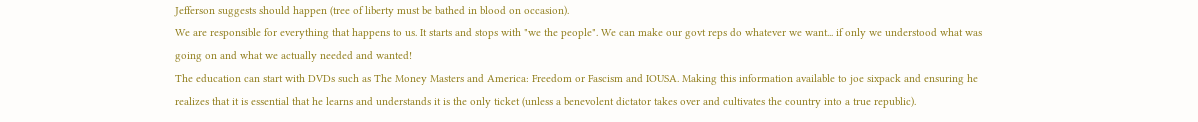Jefferson suggests should happen (tree of liberty must be bathed in blood on occasion).
We are responsible for everything that happens to us. It starts and stops with "we the people". We can make our govt reps do whatever we want... if only we understood what was going on and what we actually needed and wanted!
The education can start with DVDs such as The Money Masters and America: Freedom or Fascism and IOUSA. Making this information available to joe sixpack and ensuring he realizes that it is essential that he learns and understands it is the only ticket (unless a benevolent dictator takes over and cultivates the country into a true republic).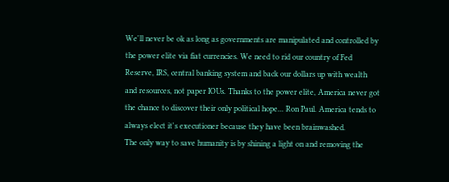We'll never be ok as long as governments are manipulated and controlled by the power elite via fiat currencies. We need to rid our country of Fed Reserve, IRS, central banking system and back our dollars up with wealth and resources, not paper IOUs. Thanks to the power elite, America never got the chance to discover their only political hope... Ron Paul. America tends to always elect it's executioner because they have been brainwashed.
The only way to save humanity is by shining a light on and removing the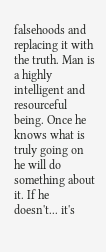falsehoods and replacing it with the truth. Man is a highly intelligent and resourceful being. Once he knows what is truly going on he will do something about it. If he doesn't... it's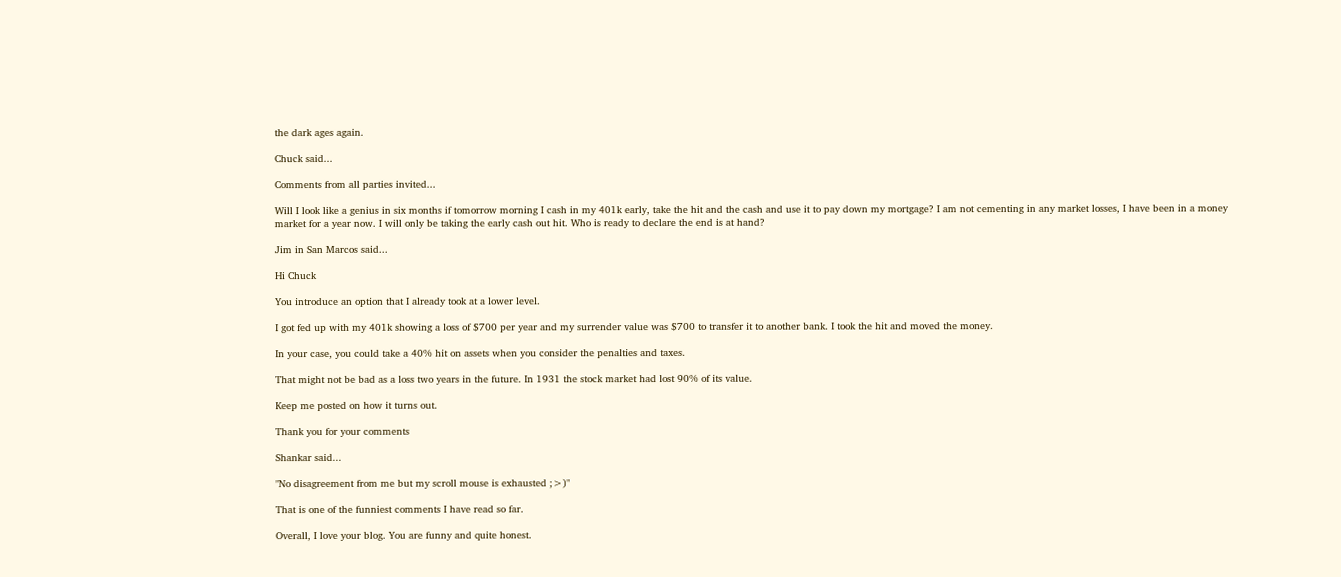the dark ages again.

Chuck said...

Comments from all parties invited...

Will I look like a genius in six months if tomorrow morning I cash in my 401k early, take the hit and the cash and use it to pay down my mortgage? I am not cementing in any market losses, I have been in a money market for a year now. I will only be taking the early cash out hit. Who is ready to declare the end is at hand?

Jim in San Marcos said...

Hi Chuck

You introduce an option that I already took at a lower level.

I got fed up with my 401k showing a loss of $700 per year and my surrender value was $700 to transfer it to another bank. I took the hit and moved the money.

In your case, you could take a 40% hit on assets when you consider the penalties and taxes.

That might not be bad as a loss two years in the future. In 1931 the stock market had lost 90% of its value.

Keep me posted on how it turns out.

Thank you for your comments

Shankar said...

"No disagreement from me but my scroll mouse is exhausted ;>)"

That is one of the funniest comments I have read so far.

Overall, I love your blog. You are funny and quite honest.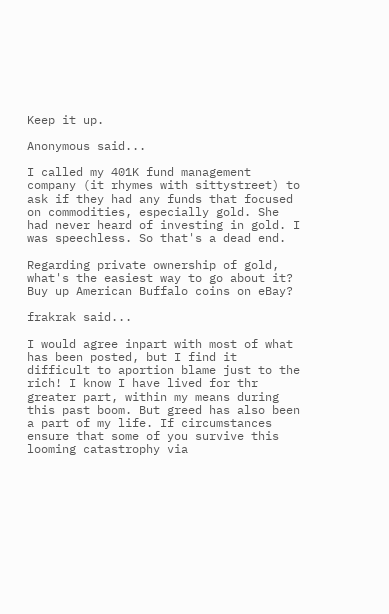Keep it up.

Anonymous said...

I called my 401K fund management company (it rhymes with sittystreet) to ask if they had any funds that focused on commodities, especially gold. She had never heard of investing in gold. I was speechless. So that's a dead end.

Regarding private ownership of gold, what's the easiest way to go about it? Buy up American Buffalo coins on eBay?

frakrak said...

I would agree inpart with most of what has been posted, but I find it difficult to aportion blame just to the rich! I know I have lived for thr greater part, within my means during this past boom. But greed has also been a part of my life. If circumstances ensure that some of you survive this looming catastrophy via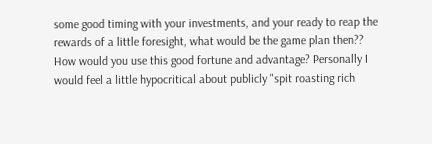some good timing with your investments, and your ready to reap the rewards of a little foresight, what would be the game plan then??
How would you use this good fortune and advantage? Personally I would feel a little hypocritical about publicly "spit roasting rich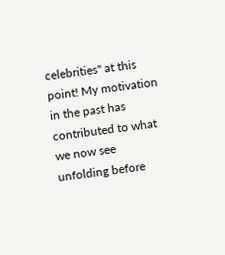celebrities" at this point! My motivation in the past has contributed to what we now see unfolding before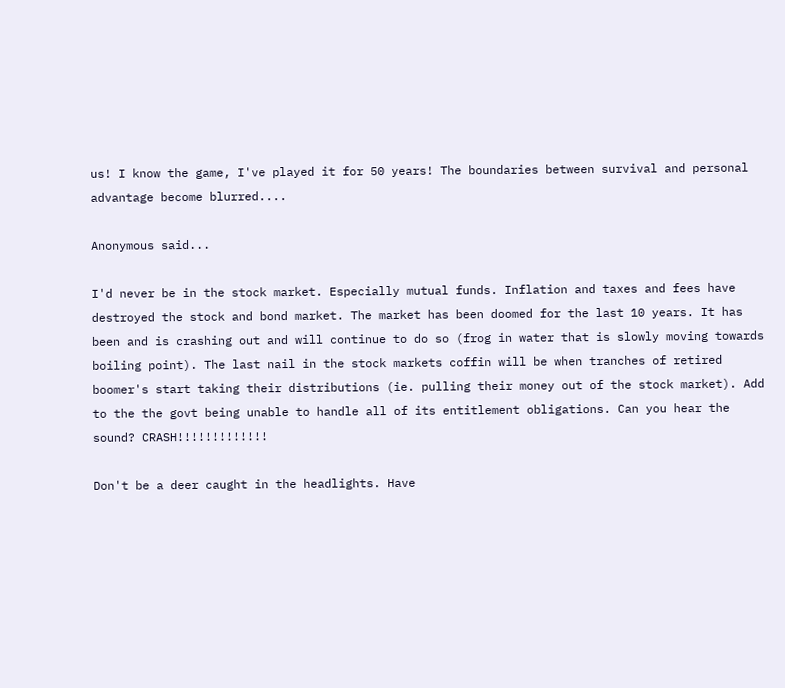us! I know the game, I've played it for 50 years! The boundaries between survival and personal advantage become blurred....

Anonymous said...

I'd never be in the stock market. Especially mutual funds. Inflation and taxes and fees have destroyed the stock and bond market. The market has been doomed for the last 10 years. It has been and is crashing out and will continue to do so (frog in water that is slowly moving towards boiling point). The last nail in the stock markets coffin will be when tranches of retired boomer's start taking their distributions (ie. pulling their money out of the stock market). Add to the the govt being unable to handle all of its entitlement obligations. Can you hear the sound? CRASH!!!!!!!!!!!!!

Don't be a deer caught in the headlights. Have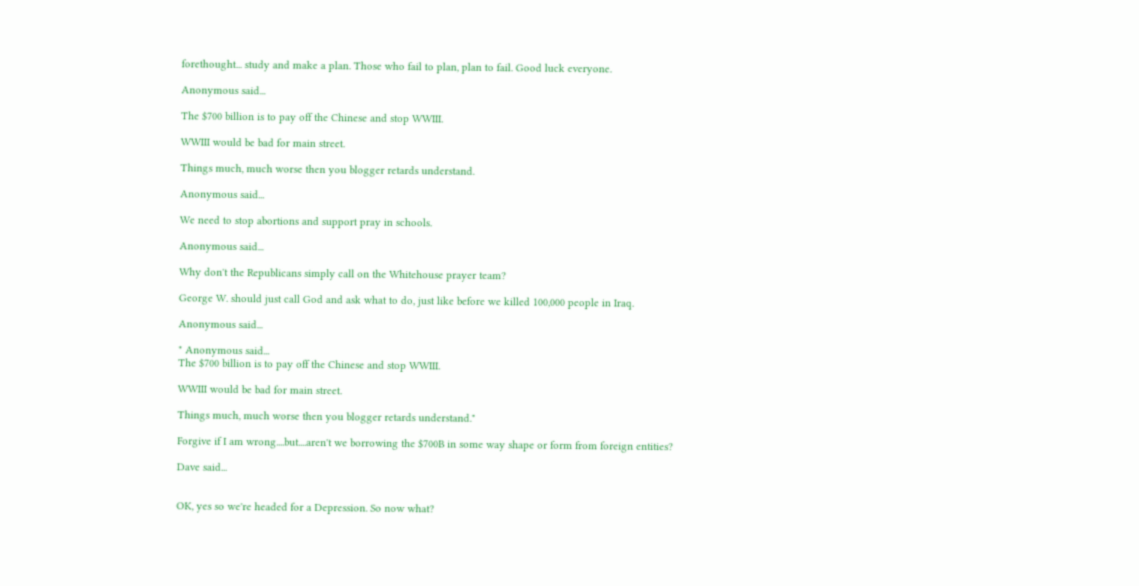forethought... study and make a plan. Those who fail to plan, plan to fail. Good luck everyone.

Anonymous said...

The $700 billion is to pay off the Chinese and stop WWIII.

WWIII would be bad for main street.

Things much, much worse then you blogger retards understand.

Anonymous said...

We need to stop abortions and support pray in schools.

Anonymous said...

Why don't the Republicans simply call on the Whitehouse prayer team?

George W. should just call God and ask what to do, just like before we killed 100,000 people in Iraq.

Anonymous said...

" Anonymous said...
The $700 billion is to pay off the Chinese and stop WWIII.

WWIII would be bad for main street.

Things much, much worse then you blogger retards understand."

Forgive if I am wrong....but....aren't we borrowing the $700B in some way shape or form from foreign entities?

Dave said...


OK, yes so we're headed for a Depression. So now what?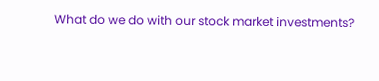What do we do with our stock market investments?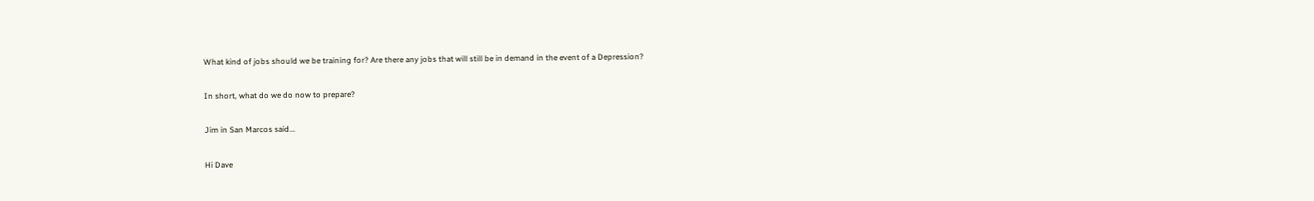What kind of jobs should we be training for? Are there any jobs that will still be in demand in the event of a Depression?

In short, what do we do now to prepare?

Jim in San Marcos said...

Hi Dave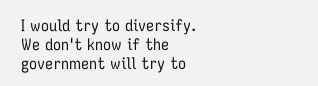I would try to diversify. We don't know if the government will try to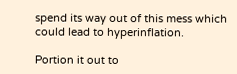spend its way out of this mess which could lead to hyperinflation.

Portion it out to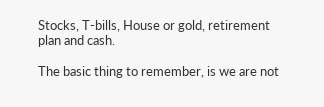Stocks, T-bills, House or gold, retirement plan and cash.

The basic thing to remember, is we are not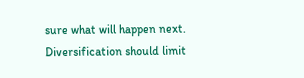sure what will happen next. Diversification should limit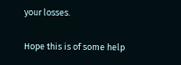your losses.

Hope this is of some help